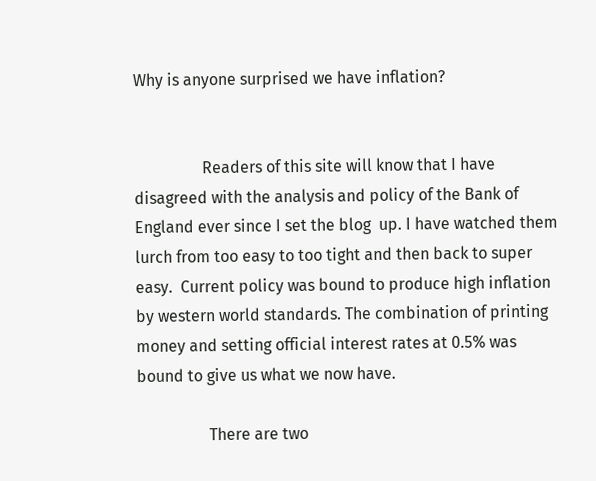Why is anyone surprised we have inflation?


                 Readers of this site will know that I have disagreed with the analysis and policy of the Bank of England ever since I set the blog  up. I have watched them lurch from too easy to too tight and then back to super easy.  Current policy was bound to produce high inflation by western world standards. The combination of printing money and setting official interest rates at 0.5% was bound to give us what we now have.

                  There are two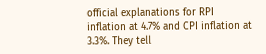official explanations for RPI inflation at 4.7% and CPI inflation at 3.3%. They tell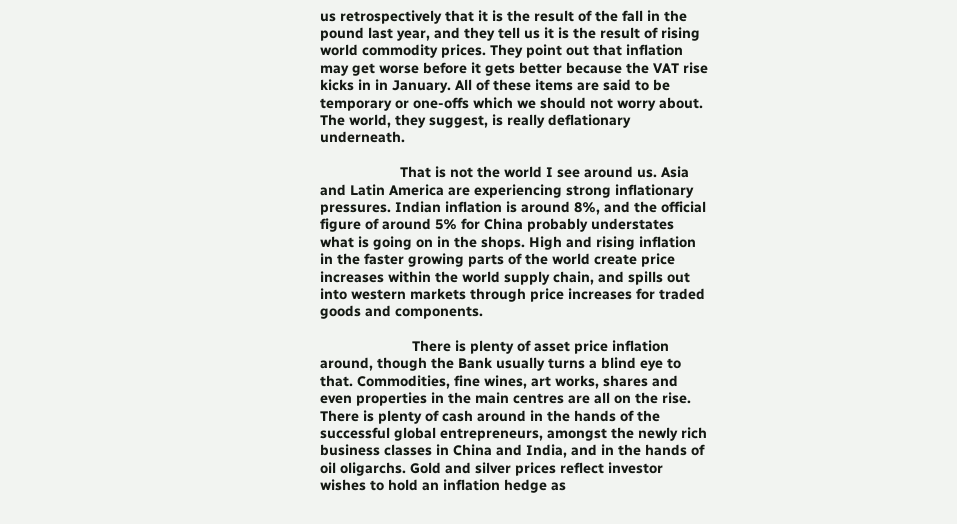us retrospectively that it is the result of the fall in the pound last year, and they tell us it is the result of rising world commodity prices. They point out that inflation may get worse before it gets better because the VAT rise kicks in in January. All of these items are said to be temporary or one-offs which we should not worry about. The world, they suggest, is really deflationary underneath.

                    That is not the world I see around us. Asia and Latin America are experiencing strong inflationary pressures. Indian inflation is around 8%, and the official figure of around 5% for China probably understates what is going on in the shops. High and rising inflation in the faster growing parts of the world create price increases within the world supply chain, and spills out into western markets through price increases for traded goods and components.

                       There is plenty of asset price inflation around, though the Bank usually turns a blind eye to that. Commodities, fine wines, art works, shares and even properties in the main centres are all on the rise. There is plenty of cash around in the hands of the successful global entrepreneurs, amongst the newly rich business classes in China and India, and in the hands of  oil oligarchs. Gold and silver prices reflect investor wishes to hold an inflation hedge as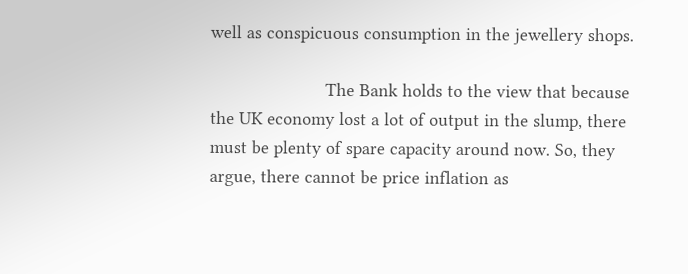well as conspicuous consumption in the jewellery shops.

                       The Bank holds to the view that because the UK economy lost a lot of output in the slump, there must be plenty of spare capacity around now. So, they argue, there cannot be price inflation as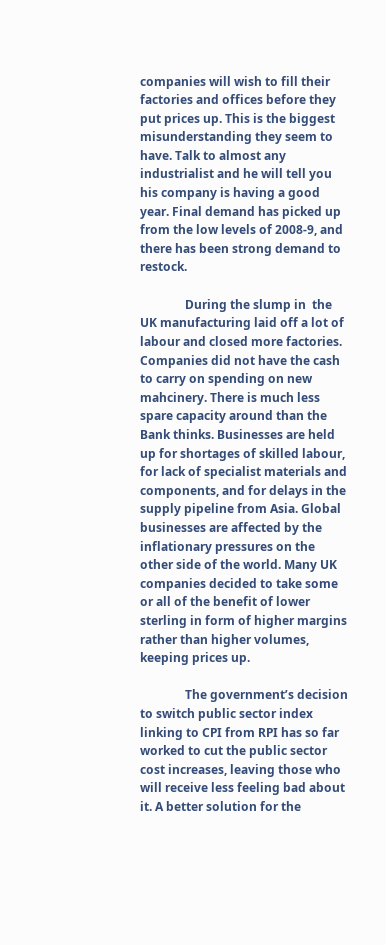companies will wish to fill their factories and offices before they put prices up. This is the biggest misunderstanding they seem to have. Talk to almost any industrialist and he will tell you his company is having a good year. Final demand has picked up from the low levels of 2008-9, and there has been strong demand to restock.

               During the slump in  the UK manufacturing laid off a lot of labour and closed more factories. Companies did not have the cash to carry on spending on new mahcinery. There is much less spare capacity around than the Bank thinks. Businesses are held up for shortages of skilled labour,  for lack of specialist materials and components, and for delays in the supply pipeline from Asia. Global businesses are affected by the inflationary pressures on the other side of the world. Many UK companies decided to take some or all of the benefit of lower sterling in form of higher margins rather than higher volumes, keeping prices up.

               The government’s decision  to switch public sector index linking to CPI from RPI has so far worked to cut the public sector cost increases, leaving those who will receive less feeling bad about it. A better solution for the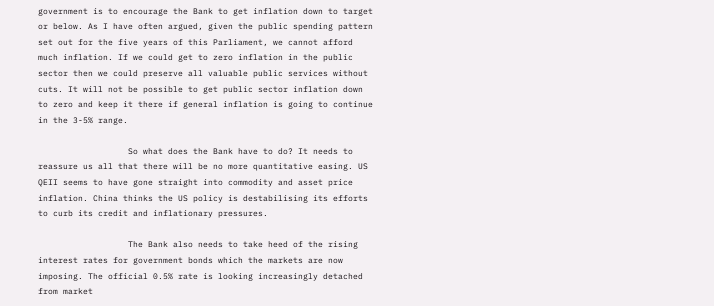government is to encourage the Bank to get inflation down to target or below. As I have often argued, given the public spending pattern set out for the five years of this Parliament, we cannot afford much inflation. If we could get to zero inflation in the public sector then we could preserve all valuable public services without cuts. It will not be possible to get public sector inflation down to zero and keep it there if general inflation is going to continue in the 3-5% range.

                  So what does the Bank have to do? It needs to reassure us all that there will be no more quantitative easing. US QEII seems to have gone straight into commodity and asset price inflation. China thinks the US policy is destabilising its efforts to curb its credit and inflationary pressures.

                  The Bank also needs to take heed of the rising interest rates for government bonds which the markets are now imposing. The official 0.5% rate is looking increasingly detached from market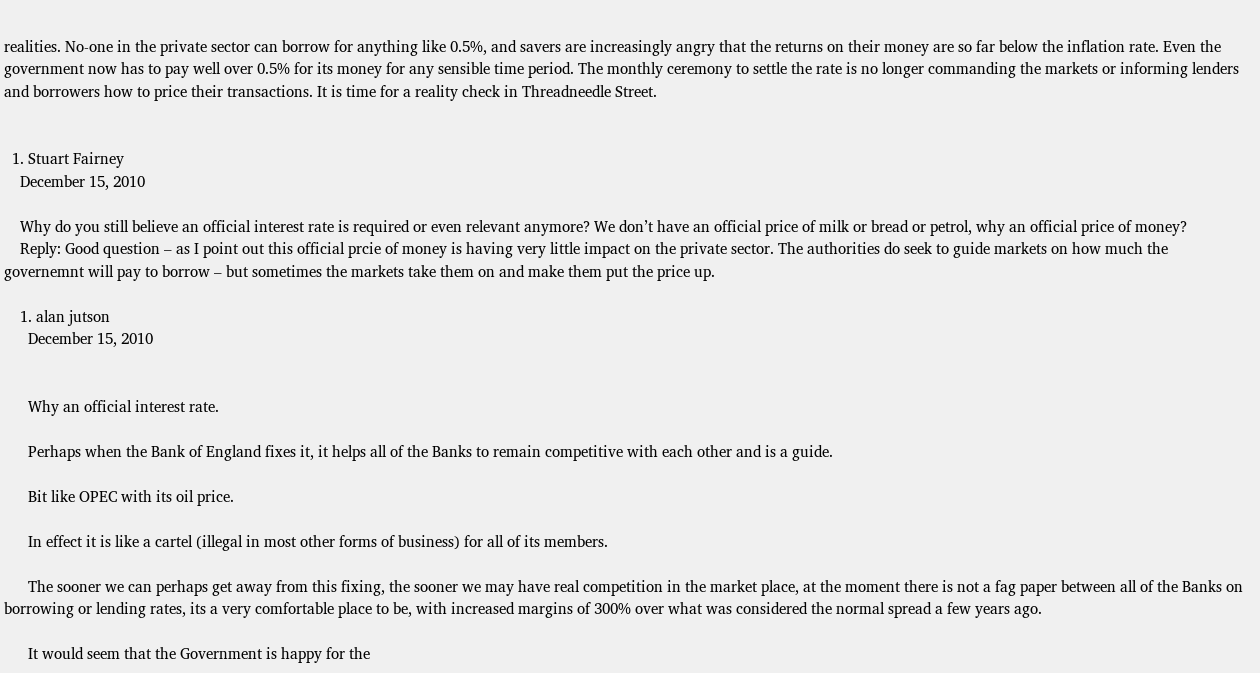realities. No-one in the private sector can borrow for anything like 0.5%, and savers are increasingly angry that the returns on their money are so far below the inflation rate. Even the government now has to pay well over 0.5% for its money for any sensible time period. The monthly ceremony to settle the rate is no longer commanding the markets or informing lenders and borrowers how to price their transactions. It is time for a reality check in Threadneedle Street.


  1. Stuart Fairney
    December 15, 2010

    Why do you still believe an official interest rate is required or even relevant anymore? We don’t have an official price of milk or bread or petrol, why an official price of money?
    Reply: Good question – as I point out this official prcie of money is having very little impact on the private sector. The authorities do seek to guide markets on how much the governemnt will pay to borrow – but sometimes the markets take them on and make them put the price up.

    1. alan jutson
      December 15, 2010


      Why an official interest rate.

      Perhaps when the Bank of England fixes it, it helps all of the Banks to remain competitive with each other and is a guide.

      Bit like OPEC with its oil price.

      In effect it is like a cartel (illegal in most other forms of business) for all of its members.

      The sooner we can perhaps get away from this fixing, the sooner we may have real competition in the market place, at the moment there is not a fag paper between all of the Banks on borrowing or lending rates, its a very comfortable place to be, with increased margins of 300% over what was considered the normal spread a few years ago.

      It would seem that the Government is happy for the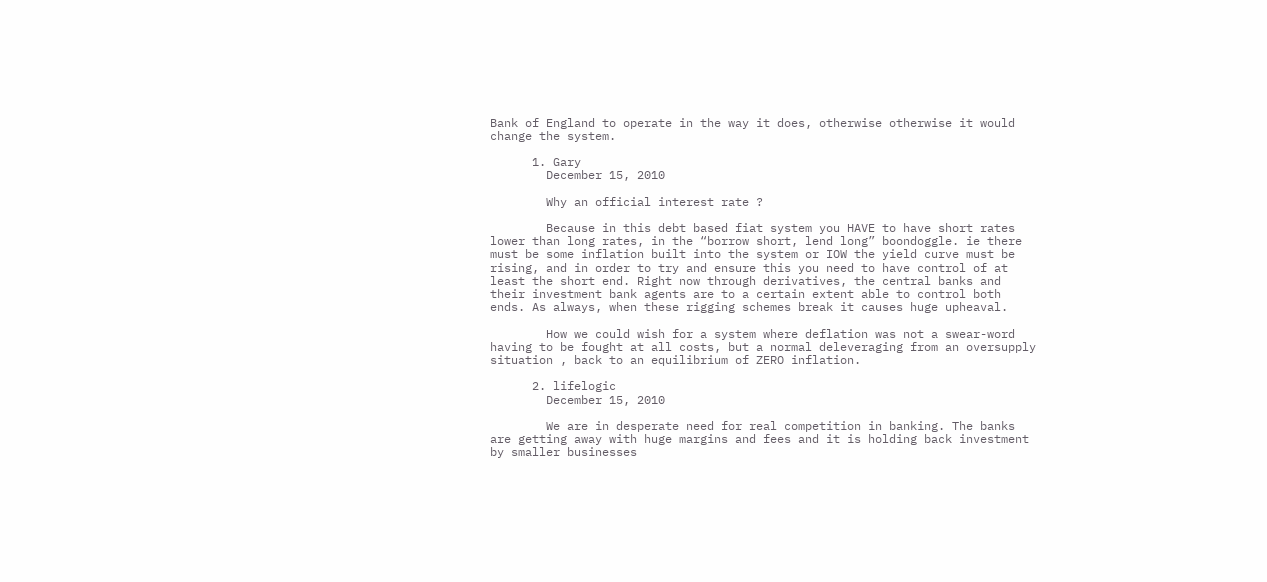Bank of England to operate in the way it does, otherwise otherwise it would change the system.

      1. Gary
        December 15, 2010

        Why an official interest rate ?

        Because in this debt based fiat system you HAVE to have short rates lower than long rates, in the “borrow short, lend long” boondoggle. ie there must be some inflation built into the system or IOW the yield curve must be rising, and in order to try and ensure this you need to have control of at least the short end. Right now through derivatives, the central banks and their investment bank agents are to a certain extent able to control both ends. As always, when these rigging schemes break it causes huge upheaval.

        How we could wish for a system where deflation was not a swear-word having to be fought at all costs, but a normal deleveraging from an oversupply situation , back to an equilibrium of ZERO inflation.

      2. lifelogic
        December 15, 2010

        We are in desperate need for real competition in banking. The banks are getting away with huge margins and fees and it is holding back investment by smaller businesses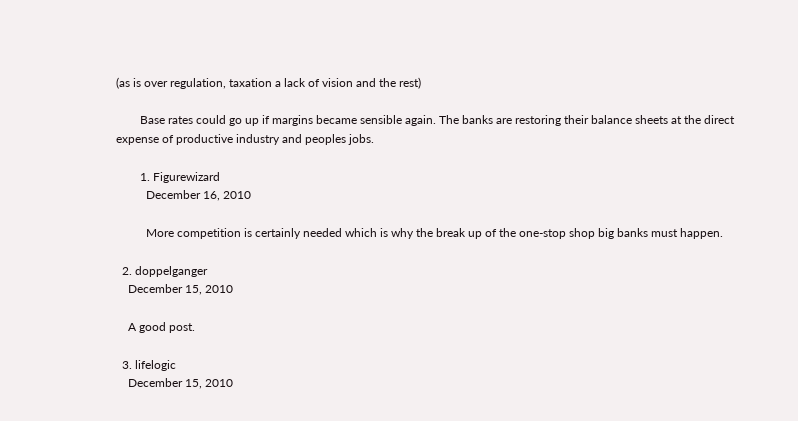(as is over regulation, taxation a lack of vision and the rest)

        Base rates could go up if margins became sensible again. The banks are restoring their balance sheets at the direct expense of productive industry and peoples jobs.

        1. Figurewizard
          December 16, 2010

          More competition is certainly needed which is why the break up of the one-stop shop big banks must happen.

  2. doppelganger
    December 15, 2010

    A good post.

  3. lifelogic
    December 15, 2010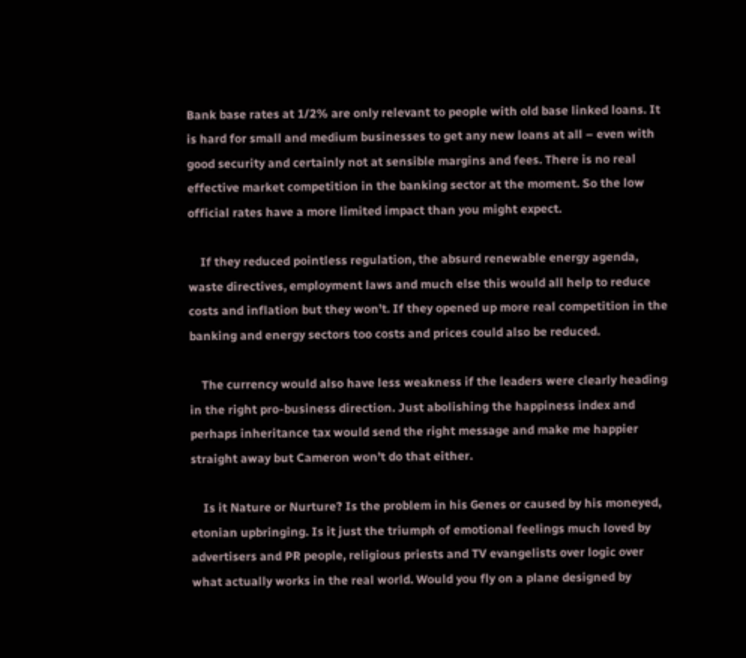Bank base rates at 1/2% are only relevant to people with old base linked loans. It is hard for small and medium businesses to get any new loans at all – even with good security and certainly not at sensible margins and fees. There is no real effective market competition in the banking sector at the moment. So the low official rates have a more limited impact than you might expect.

    If they reduced pointless regulation, the absurd renewable energy agenda, waste directives, employment laws and much else this would all help to reduce costs and inflation but they won’t. If they opened up more real competition in the banking and energy sectors too costs and prices could also be reduced.

    The currency would also have less weakness if the leaders were clearly heading in the right pro-business direction. Just abolishing the happiness index and perhaps inheritance tax would send the right message and make me happier straight away but Cameron won’t do that either.

    Is it Nature or Nurture? Is the problem in his Genes or caused by his moneyed, etonian upbringing. Is it just the triumph of emotional feelings much loved by advertisers and PR people, religious priests and TV evangelists over logic over what actually works in the real world. Would you fly on a plane designed by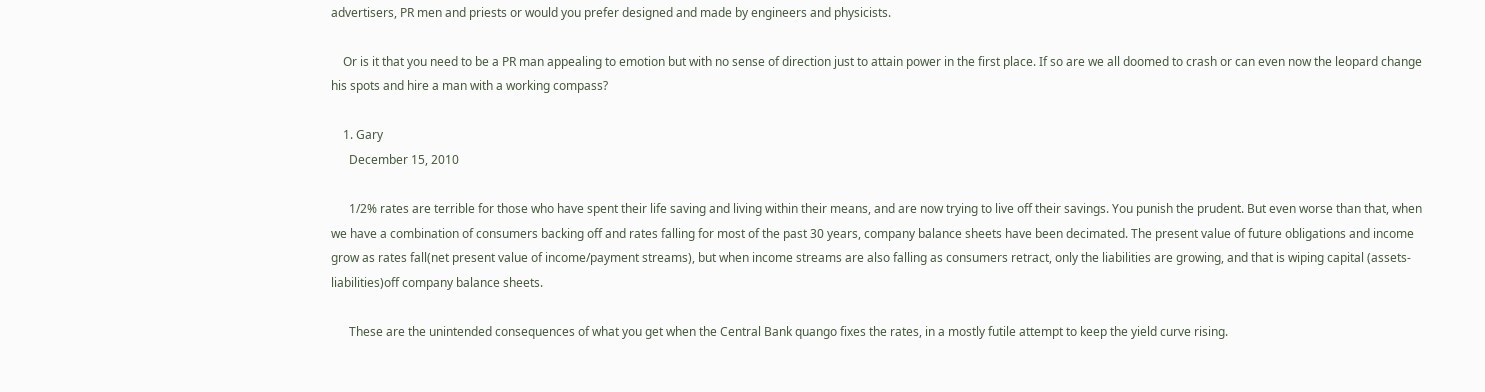advertisers, PR men and priests or would you prefer designed and made by engineers and physicists.

    Or is it that you need to be a PR man appealing to emotion but with no sense of direction just to attain power in the first place. If so are we all doomed to crash or can even now the leopard change his spots and hire a man with a working compass?

    1. Gary
      December 15, 2010

      1/2% rates are terrible for those who have spent their life saving and living within their means, and are now trying to live off their savings. You punish the prudent. But even worse than that, when we have a combination of consumers backing off and rates falling for most of the past 30 years, company balance sheets have been decimated. The present value of future obligations and income grow as rates fall(net present value of income/payment streams), but when income streams are also falling as consumers retract, only the liabilities are growing, and that is wiping capital (assets-liabilities)off company balance sheets.

      These are the unintended consequences of what you get when the Central Bank quango fixes the rates, in a mostly futile attempt to keep the yield curve rising.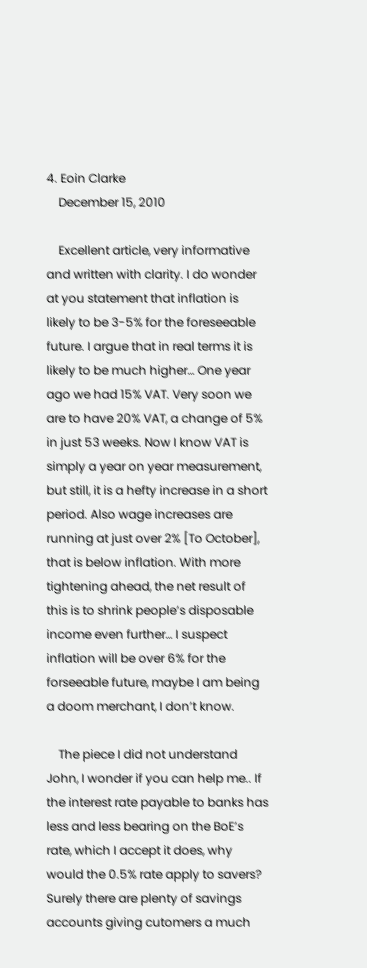4. Eoin Clarke
    December 15, 2010

    Excellent article, very informative and written with clarity. I do wonder at you statement that inflation is likely to be 3-5% for the foreseeable future. I argue that in real terms it is likely to be much higher… One year ago we had 15% VAT. Very soon we are to have 20% VAT, a change of 5% in just 53 weeks. Now I know VAT is simply a year on year measurement, but still, it is a hefty increase in a short period. Also wage increases are running at just over 2% [To October], that is below inflation. With more tightening ahead, the net result of this is to shrink people’s disposable income even further… I suspect inflation will be over 6% for the forseeable future, maybe I am being a doom merchant, I don’t know.

    The piece I did not understand John, I wonder if you can help me.. If the interest rate payable to banks has less and less bearing on the BoE’s rate, which I accept it does, why would the 0.5% rate apply to savers? Surely there are plenty of savings accounts giving cutomers a much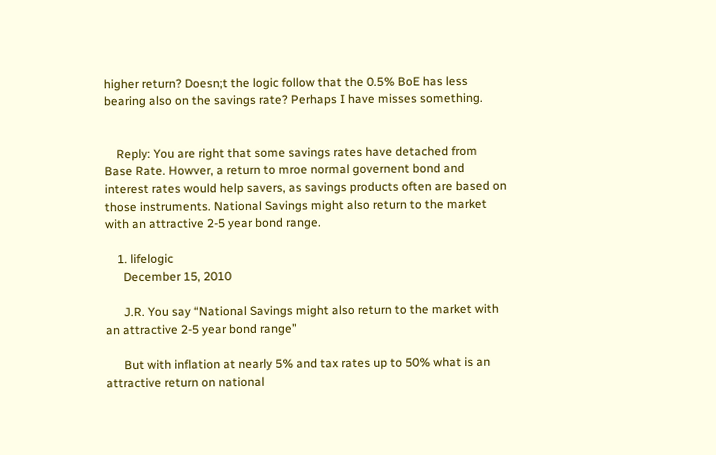higher return? Doesn;t the logic follow that the 0.5% BoE has less bearing also on the savings rate? Perhaps I have misses something.


    Reply: You are right that some savings rates have detached from Base Rate. Howver, a return to mroe normal governent bond and interest rates would help savers, as savings products often are based on those instruments. National Savings might also return to the market with an attractive 2-5 year bond range.

    1. lifelogic
      December 15, 2010

      J.R. You say “National Savings might also return to the market with an attractive 2-5 year bond range”

      But with inflation at nearly 5% and tax rates up to 50% what is an attractive return on national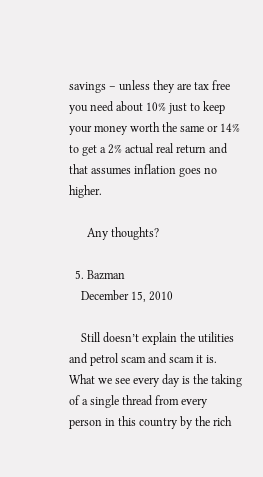savings – unless they are tax free you need about 10% just to keep your money worth the same or 14% to get a 2% actual real return and that assumes inflation goes no higher.

      Any thoughts?

  5. Bazman
    December 15, 2010

    Still doesn’t explain the utilities and petrol scam and scam it is. What we see every day is the taking of a single thread from every person in this country by the rich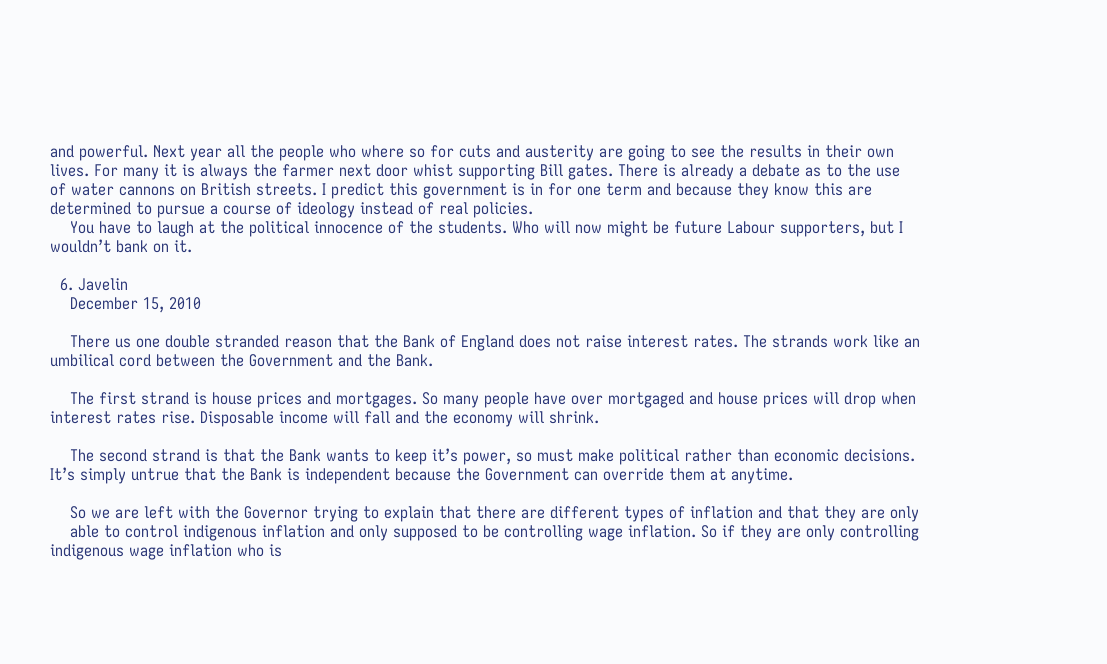and powerful. Next year all the people who where so for cuts and austerity are going to see the results in their own lives. For many it is always the farmer next door whist supporting Bill gates. There is already a debate as to the use of water cannons on British streets. I predict this government is in for one term and because they know this are determined to pursue a course of ideology instead of real policies.
    You have to laugh at the political innocence of the students. Who will now might be future Labour supporters, but I wouldn’t bank on it.

  6. Javelin
    December 15, 2010

    There us one double stranded reason that the Bank of England does not raise interest rates. The strands work like an umbilical cord between the Government and the Bank.

    The first strand is house prices and mortgages. So many people have over mortgaged and house prices will drop when interest rates rise. Disposable income will fall and the economy will shrink.

    The second strand is that the Bank wants to keep it’s power, so must make political rather than economic decisions. It’s simply untrue that the Bank is independent because the Government can override them at anytime.

    So we are left with the Governor trying to explain that there are different types of inflation and that they are only
    able to control indigenous inflation and only supposed to be controlling wage inflation. So if they are only controlling indigenous wage inflation who is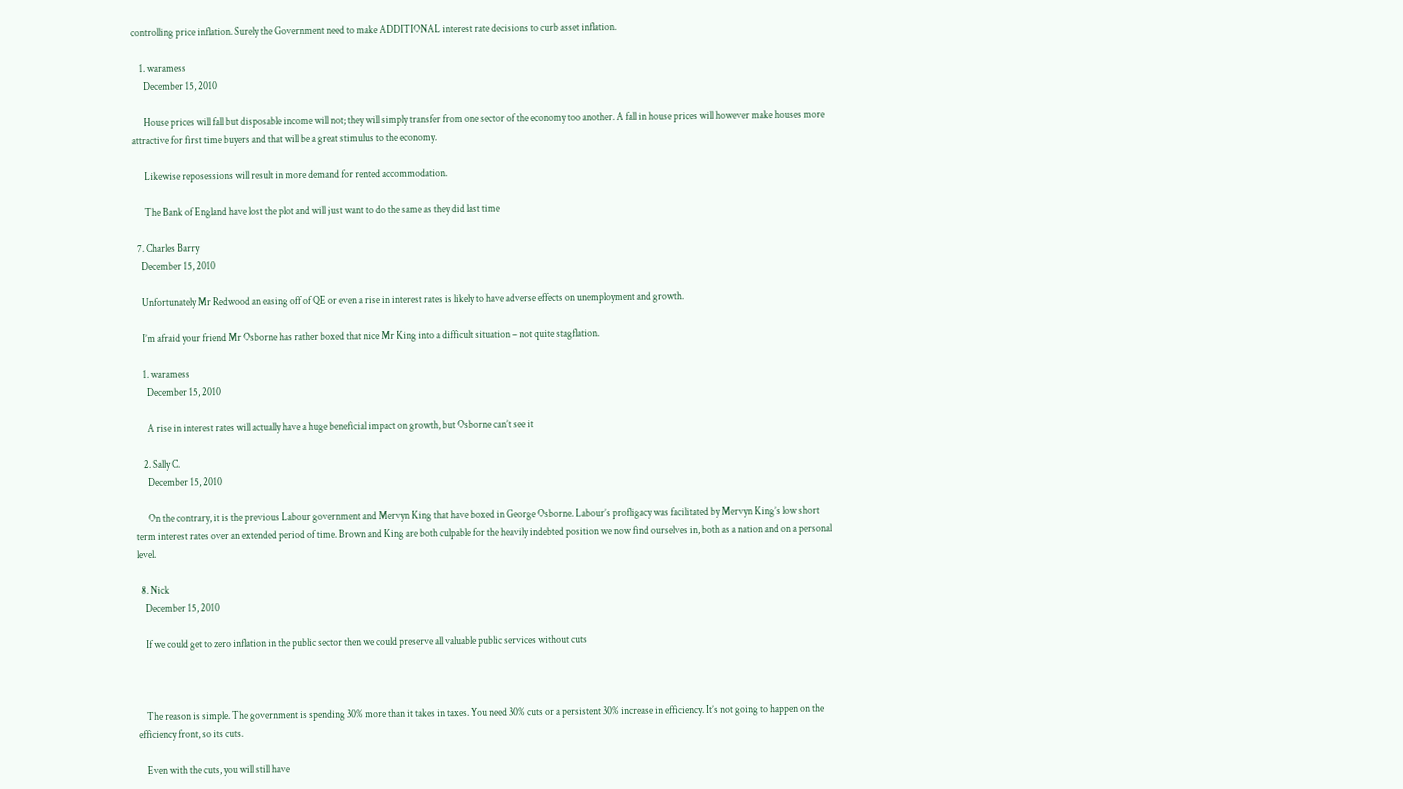controlling price inflation. Surely the Government need to make ADDITIONAL interest rate decisions to curb asset inflation.

    1. waramess
      December 15, 2010

      House prices will fall but disposable income will not; they will simply transfer from one sector of the economy too another. A fall in house prices will however make houses more attractive for first time buyers and that will be a great stimulus to the economy.

      Likewise reposessions will result in more demand for rented accommodation.

      The Bank of England have lost the plot and will just want to do the same as they did last time

  7. Charles Barry
    December 15, 2010

    Unfortunately Mr Redwood an easing off of QE or even a rise in interest rates is likely to have adverse effects on unemployment and growth.

    I’m afraid your friend Mr Osborne has rather boxed that nice Mr King into a difficult situation – not quite stagflation.

    1. waramess
      December 15, 2010

      A rise in interest rates will actually have a huge beneficial impact on growth, but Osborne can’t see it

    2. Sally C.
      December 15, 2010

      On the contrary, it is the previous Labour government and Mervyn King that have boxed in George Osborne. Labour’s profligacy was facilitated by Mervyn King’s low short term interest rates over an extended period of time. Brown and King are both culpable for the heavily indebted position we now find ourselves in, both as a nation and on a personal level.

  8. Nick
    December 15, 2010

    If we could get to zero inflation in the public sector then we could preserve all valuable public services without cuts



    The reason is simple. The government is spending 30% more than it takes in taxes. You need 30% cuts or a persistent 30% increase in efficiency. It’s not going to happen on the efficiency front, so its cuts.

    Even with the cuts, you will still have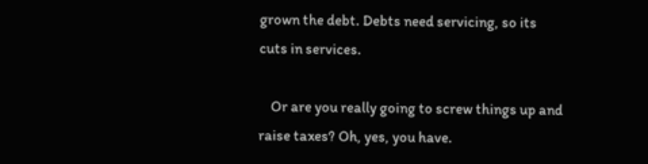grown the debt. Debts need servicing, so its cuts in services.

    Or are you really going to screw things up and raise taxes? Oh, yes, you have.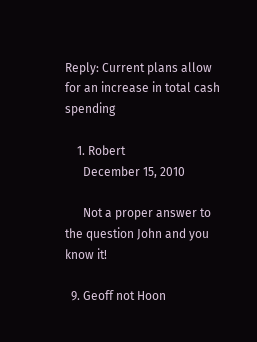Reply: Current plans allow for an increase in total cash spending

    1. Robert
      December 15, 2010

      Not a proper answer to the question John and you know it!

  9. Geoff not Hoon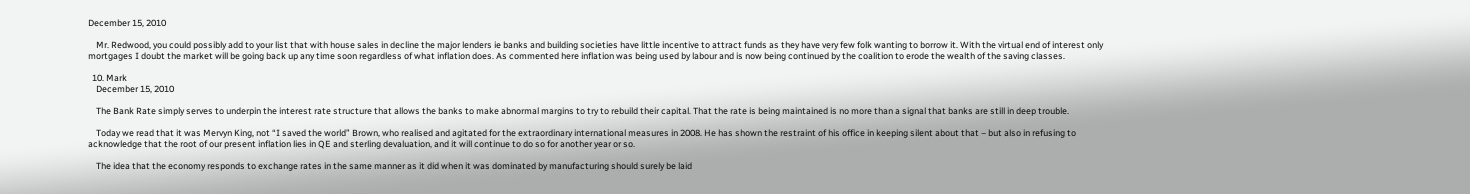December 15, 2010

    Mr. Redwood, you could possibly add to your list that with house sales in decline the major lenders ie banks and building societies have little incentive to attract funds as they have very few folk wanting to borrow it. With the virtual end of interest only mortgages I doubt the market will be going back up any time soon regardless of what inflation does. As commented here inflation was being used by labour and is now being continued by the coalition to erode the wealth of the saving classes.

  10. Mark
    December 15, 2010

    The Bank Rate simply serves to underpin the interest rate structure that allows the banks to make abnormal margins to try to rebuild their capital. That the rate is being maintained is no more than a signal that banks are still in deep trouble.

    Today we read that it was Mervyn King, not “I saved the world” Brown, who realised and agitated for the extraordinary international measures in 2008. He has shown the restraint of his office in keeping silent about that – but also in refusing to acknowledge that the root of our present inflation lies in QE and sterling devaluation, and it will continue to do so for another year or so.

    The idea that the economy responds to exchange rates in the same manner as it did when it was dominated by manufacturing should surely be laid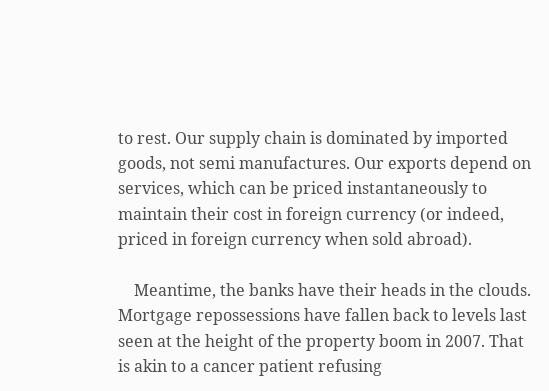to rest. Our supply chain is dominated by imported goods, not semi manufactures. Our exports depend on services, which can be priced instantaneously to maintain their cost in foreign currency (or indeed, priced in foreign currency when sold abroad).

    Meantime, the banks have their heads in the clouds. Mortgage repossessions have fallen back to levels last seen at the height of the property boom in 2007. That is akin to a cancer patient refusing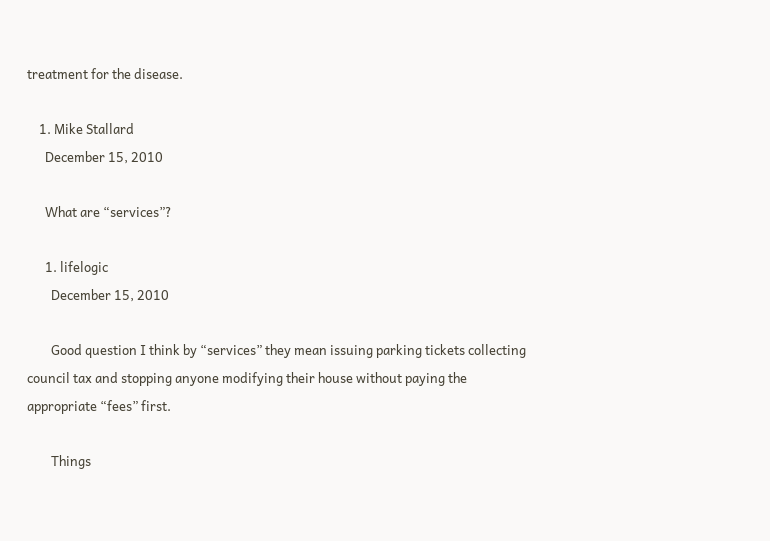treatment for the disease.

    1. Mike Stallard
      December 15, 2010

      What are “services”?

      1. lifelogic
        December 15, 2010

        Good question I think by “services” they mean issuing parking tickets collecting council tax and stopping anyone modifying their house without paying the appropriate “fees” first.

        Things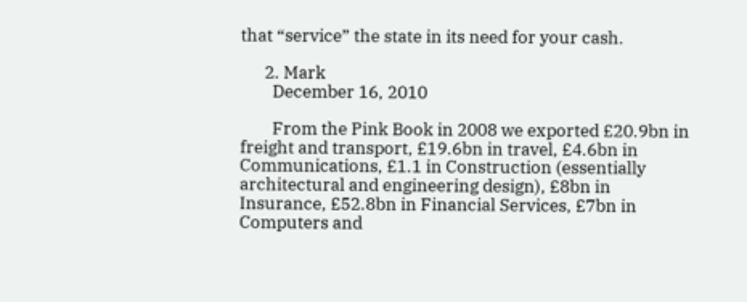that “service” the state in its need for your cash.

      2. Mark
        December 16, 2010

        From the Pink Book in 2008 we exported £20.9bn in freight and transport, £19.6bn in travel, £4.6bn in Communications, £1.1 in Construction (essentially architectural and engineering design), £8bn in Insurance, £52.8bn in Financial Services, £7bn in Computers and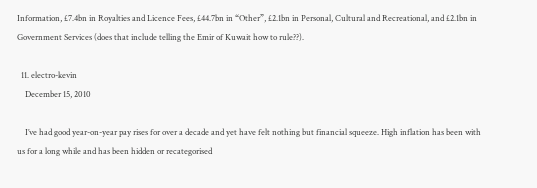Information, £7.4bn in Royalties and Licence Fees, £44.7bn in “Other”, £2.1bn in Personal, Cultural and Recreational, and £2.1bn in Government Services (does that include telling the Emir of Kuwait how to rule??).

  11. electro-kevin
    December 15, 2010

    I’ve had good year-on-year pay rises for over a decade and yet have felt nothing but financial squeeze. High inflation has been with us for a long while and has been hidden or recategorised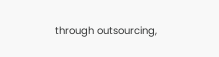through outsourcing,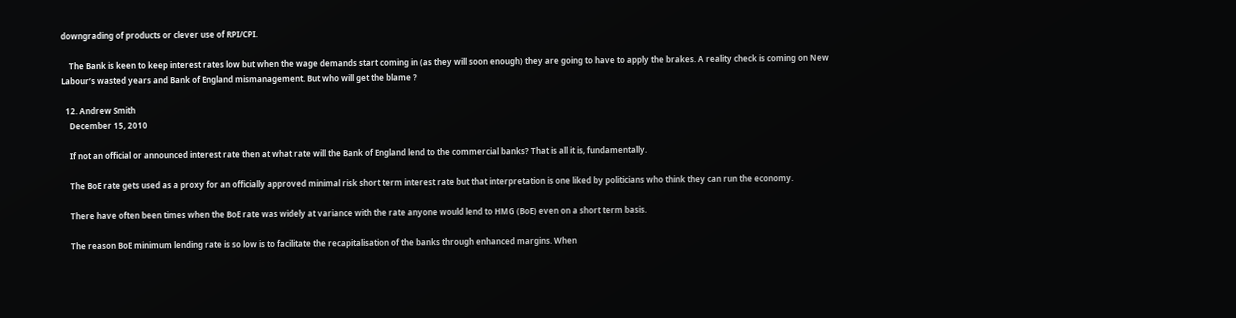downgrading of products or clever use of RPI/CPI.

    The Bank is keen to keep interest rates low but when the wage demands start coming in (as they will soon enough) they are going to have to apply the brakes. A reality check is coming on New Labour’s wasted years and Bank of England mismanagement. But who will get the blame ?

  12. Andrew Smith
    December 15, 2010

    If not an official or announced interest rate then at what rate will the Bank of England lend to the commercial banks? That is all it is, fundamentally.

    The BoE rate gets used as a proxy for an officially approved minimal risk short term interest rate but that interpretation is one liked by politicians who think they can run the economy.

    There have often been times when the BoE rate was widely at variance with the rate anyone would lend to HMG (BoE) even on a short term basis.

    The reason BoE minimum lending rate is so low is to facilitate the recapitalisation of the banks through enhanced margins. When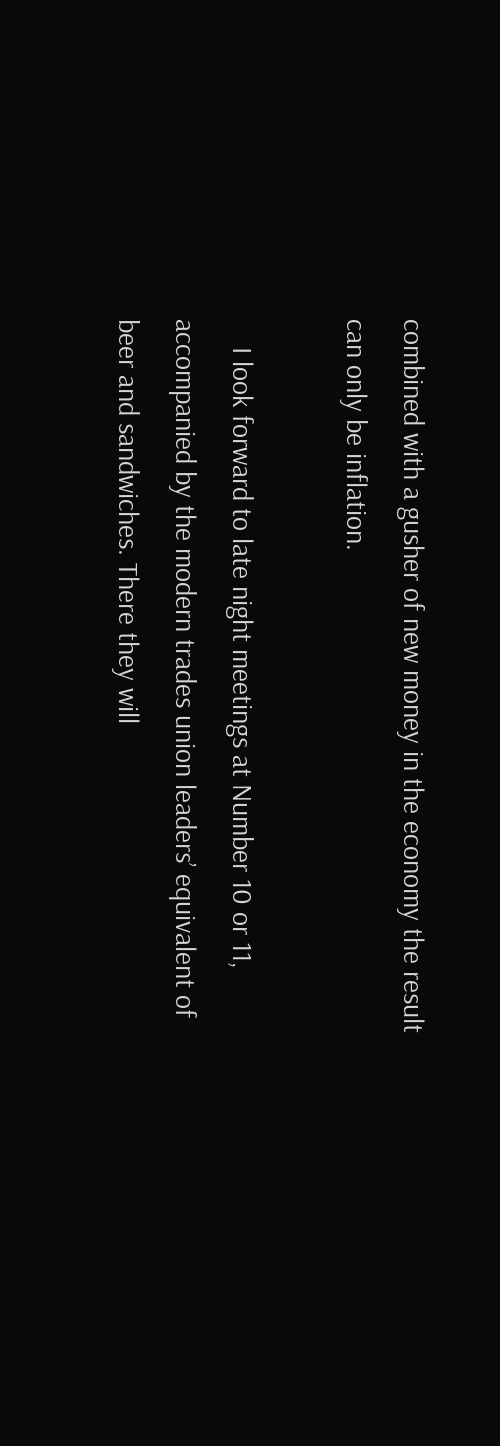combined with a gusher of new money in the economy the result can only be inflation.

    I look forward to late night meetings at Number 10 or 11, accompanied by the modern trades union leaders’ equivalent of beer and sandwiches. There they will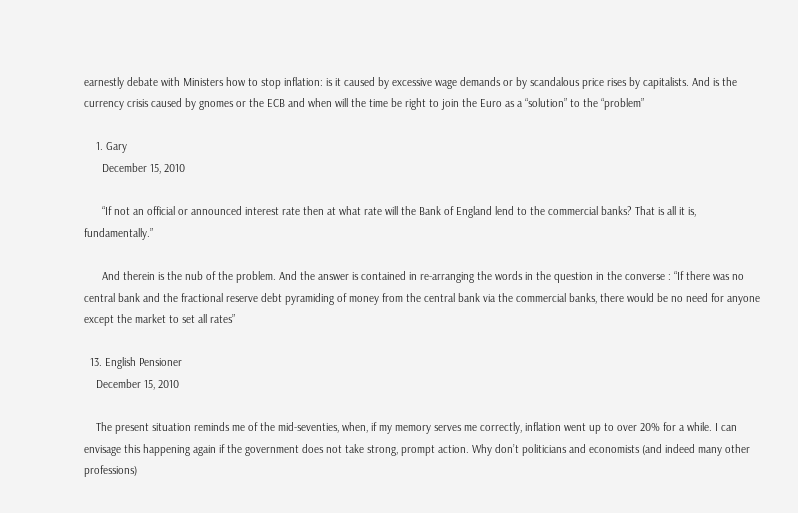earnestly debate with Ministers how to stop inflation: is it caused by excessive wage demands or by scandalous price rises by capitalists. And is the currency crisis caused by gnomes or the ECB and when will the time be right to join the Euro as a “solution” to the “problem”

    1. Gary
      December 15, 2010

      “If not an official or announced interest rate then at what rate will the Bank of England lend to the commercial banks? That is all it is, fundamentally.”

      And therein is the nub of the problem. And the answer is contained in re-arranging the words in the question in the converse : “If there was no central bank and the fractional reserve debt pyramiding of money from the central bank via the commercial banks, there would be no need for anyone except the market to set all rates”

  13. English Pensioner
    December 15, 2010

    The present situation reminds me of the mid-seventies, when, if my memory serves me correctly, inflation went up to over 20% for a while. I can envisage this happening again if the government does not take strong, prompt action. Why don’t politicians and economists (and indeed many other professions)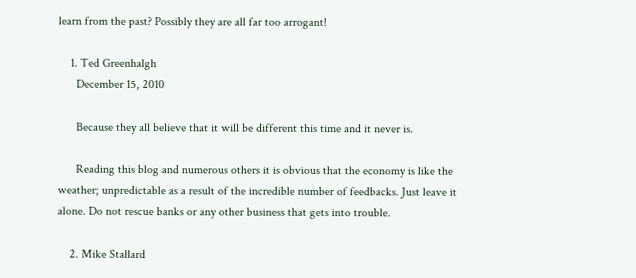learn from the past? Possibly they are all far too arrogant!

    1. Ted Greenhalgh
      December 15, 2010

      Because they all believe that it will be different this time and it never is.

      Reading this blog and numerous others it is obvious that the economy is like the weather; unpredictable as a result of the incredible number of feedbacks. Just leave it alone. Do not rescue banks or any other business that gets into trouble.

    2. Mike Stallard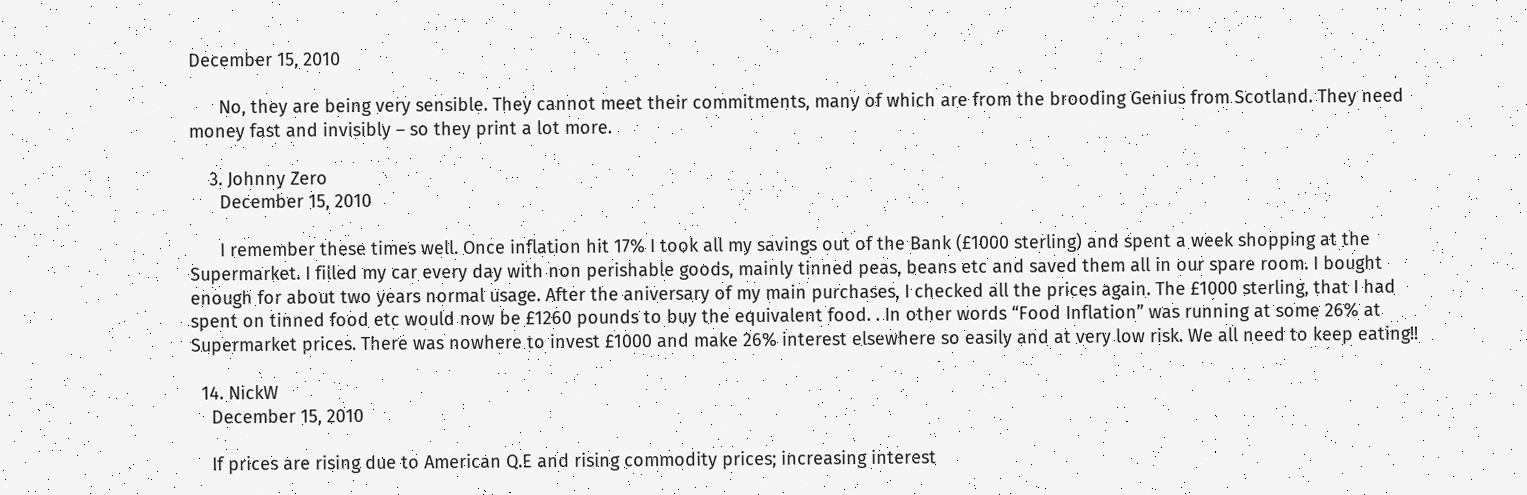December 15, 2010

      No, they are being very sensible. They cannot meet their commitments, many of which are from the brooding Genius from Scotland. They need money fast and invisibly – so they print a lot more.

    3. Johnny Zero
      December 15, 2010

      I remember these times well. Once inflation hit 17% I took all my savings out of the Bank (£1000 sterling) and spent a week shopping at the Supermarket. I filled my car every day with non perishable goods, mainly tinned peas, beans etc and saved them all in our spare room. I bought enough for about two years normal usage. After the aniversary of my main purchases, I checked all the prices again. The £1000 sterling, that I had spent on tinned food etc would now be £1260 pounds to buy the equivalent food. . In other words “Food Inflation” was running at some 26% at Supermarket prices. There was nowhere to invest £1000 and make 26% interest elsewhere so easily and at very low risk. We all need to keep eating!!

  14. NickW
    December 15, 2010

    If prices are rising due to American Q.E and rising commodity prices; increasing interest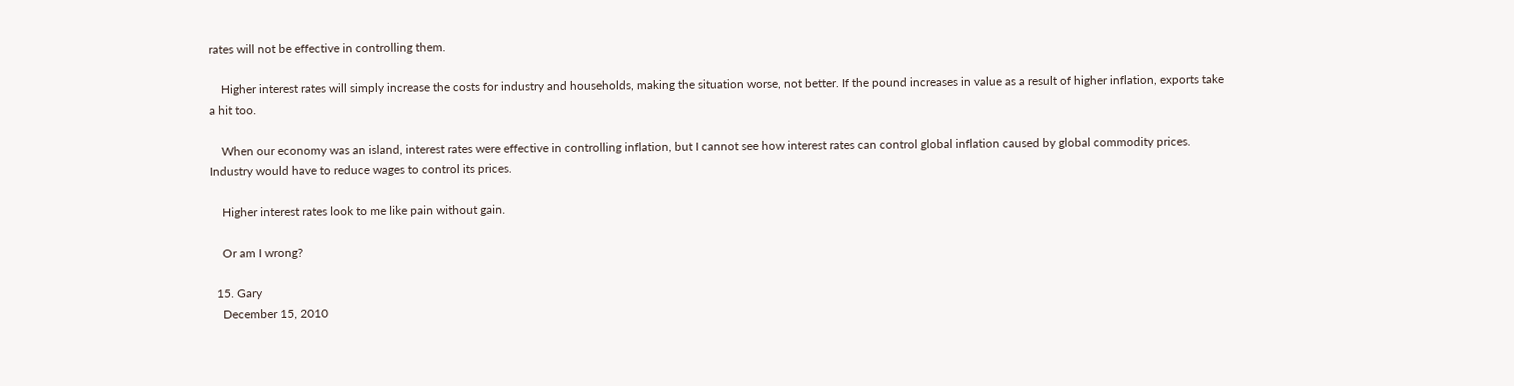rates will not be effective in controlling them.

    Higher interest rates will simply increase the costs for industry and households, making the situation worse, not better. If the pound increases in value as a result of higher inflation, exports take a hit too.

    When our economy was an island, interest rates were effective in controlling inflation, but I cannot see how interest rates can control global inflation caused by global commodity prices. Industry would have to reduce wages to control its prices.

    Higher interest rates look to me like pain without gain.

    Or am I wrong?

  15. Gary
    December 15, 2010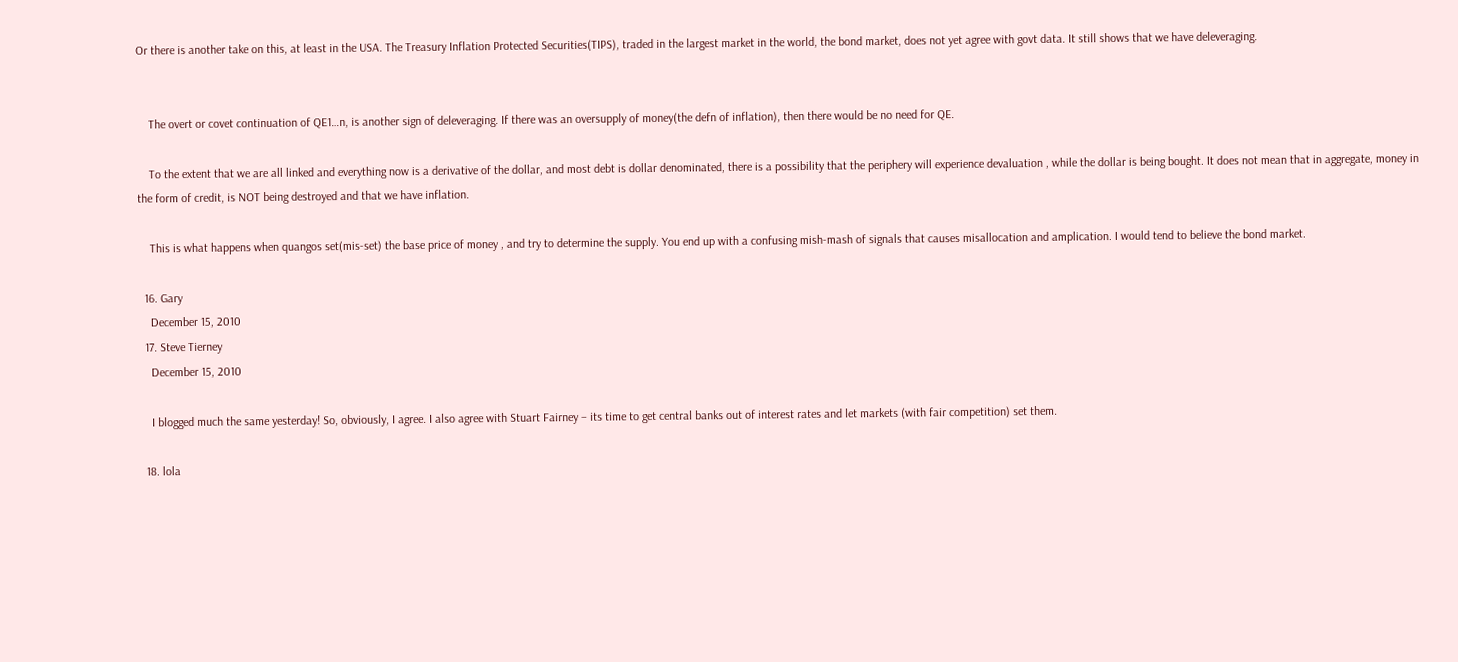Or there is another take on this, at least in the USA. The Treasury Inflation Protected Securities(TIPS), traded in the largest market in the world, the bond market, does not yet agree with govt data. It still shows that we have deleveraging.


    The overt or covet continuation of QE1…n, is another sign of deleveraging. If there was an oversupply of money(the defn of inflation), then there would be no need for QE.

    To the extent that we are all linked and everything now is a derivative of the dollar, and most debt is dollar denominated, there is a possibility that the periphery will experience devaluation , while the dollar is being bought. It does not mean that in aggregate, money in the form of credit, is NOT being destroyed and that we have inflation.

    This is what happens when quangos set(mis-set) the base price of money , and try to determine the supply. You end up with a confusing mish-mash of signals that causes misallocation and amplication. I would tend to believe the bond market.

  16. Gary
    December 15, 2010
  17. Steve Tierney
    December 15, 2010

    I blogged much the same yesterday! So, obviously, I agree. I also agree with Stuart Fairney – its time to get central banks out of interest rates and let markets (with fair competition) set them.

  18. lola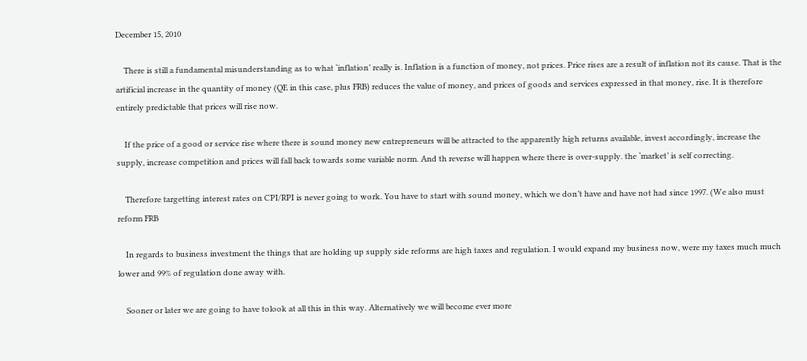December 15, 2010

    There is still a fundamental misunderstanding as to what ‘inflation’ really is. Inflation is a function of money, not prices. Price rises are a result of inflation not its cause. That is the artificial increase in the quantity of money (QE in this case, plus FRB) reduces the value of money, and prices of goods and services expressed in that money, rise. It is therefore entirely predictable that prices will rise now.

    If the price of a good or service rise where there is sound money new entrepreneurs will be attracted to the apparently high returns available, invest accordingly, increase the supply, increase competition and prices will fall back towards some variable norm. And th reverse will happen where there is over-supply. the ‘market’ is self correcting.

    Therefore targetting interest rates on CPI/RPI is never going to work. You have to start with sound money, which we don’t have and have not had since 1997. (We also must reform FRB

    In regards to business investment the things that are holding up supply side reforms are high taxes and regulation. I would expand my business now, were my taxes much much lower and 99% of regulation done away with.

    Sooner or later we are going to have tolook at all this in this way. Alternatively we will become ever more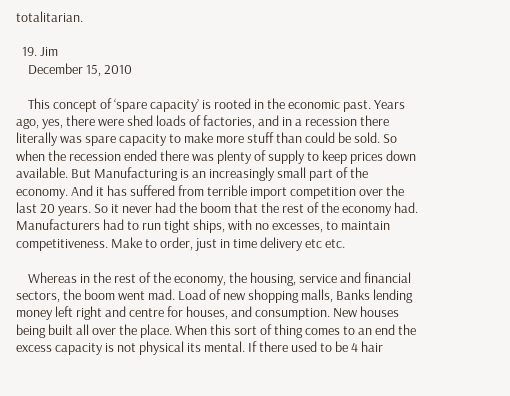totalitarian.

  19. Jim
    December 15, 2010

    This concept of ‘spare capacity’ is rooted in the economic past. Years ago, yes, there were shed loads of factories, and in a recession there literally was spare capacity to make more stuff than could be sold. So when the recession ended there was plenty of supply to keep prices down available. But Manufacturing is an increasingly small part of the economy. And it has suffered from terrible import competition over the last 20 years. So it never had the boom that the rest of the economy had. Manufacturers had to run tight ships, with no excesses, to maintain competitiveness. Make to order, just in time delivery etc etc.

    Whereas in the rest of the economy, the housing, service and financial sectors, the boom went mad. Load of new shopping malls, Banks lending money left right and centre for houses, and consumption. New houses being built all over the place. When this sort of thing comes to an end the excess capacity is not physical its mental. If there used to be 4 hair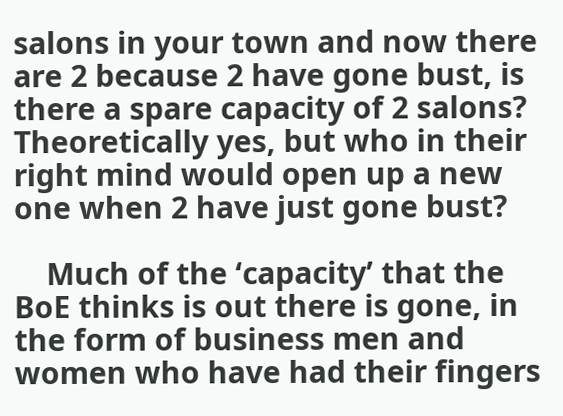salons in your town and now there are 2 because 2 have gone bust, is there a spare capacity of 2 salons? Theoretically yes, but who in their right mind would open up a new one when 2 have just gone bust?

    Much of the ‘capacity’ that the BoE thinks is out there is gone, in the form of business men and women who have had their fingers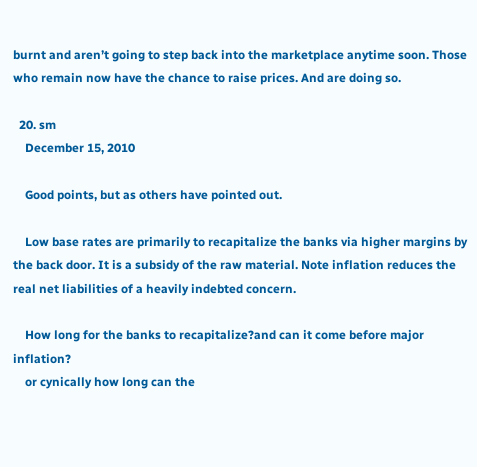burnt and aren’t going to step back into the marketplace anytime soon. Those who remain now have the chance to raise prices. And are doing so.

  20. sm
    December 15, 2010

    Good points, but as others have pointed out.

    Low base rates are primarily to recapitalize the banks via higher margins by the back door. It is a subsidy of the raw material. Note inflation reduces the real net liabilities of a heavily indebted concern.

    How long for the banks to recapitalize?and can it come before major inflation?
    or cynically how long can the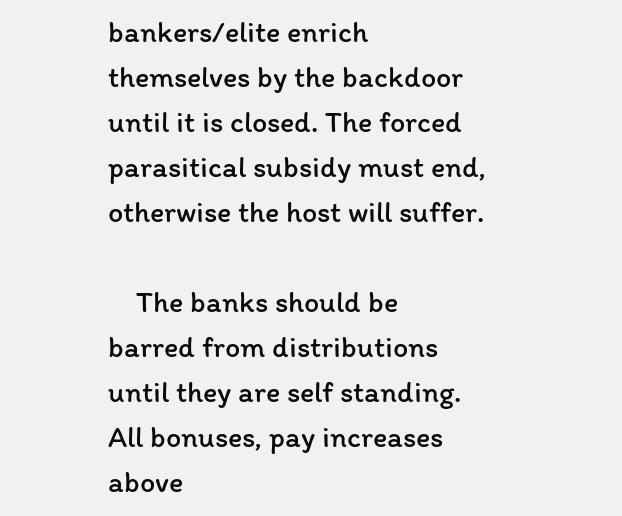bankers/elite enrich themselves by the backdoor until it is closed. The forced parasitical subsidy must end, otherwise the host will suffer.

    The banks should be barred from distributions until they are self standing. All bonuses, pay increases above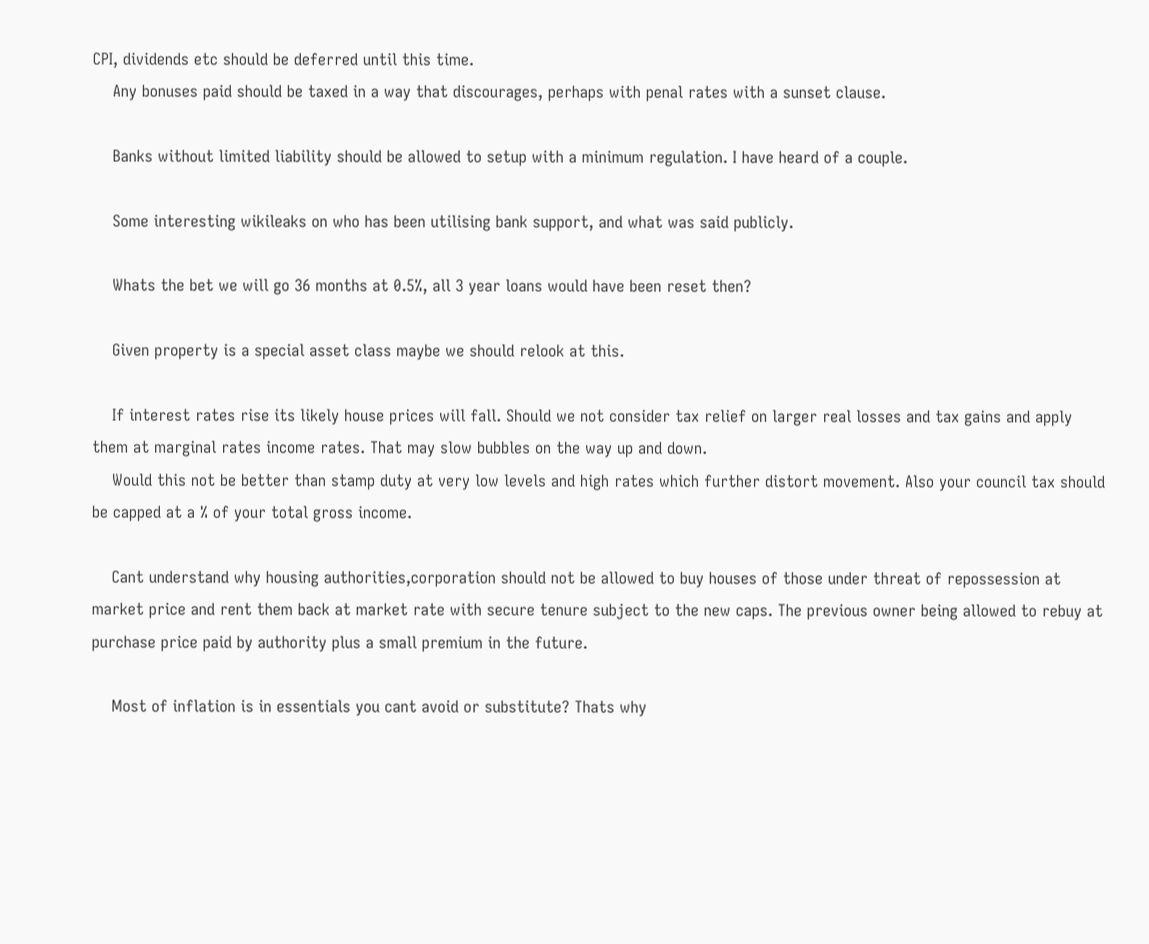CPI, dividends etc should be deferred until this time.
    Any bonuses paid should be taxed in a way that discourages, perhaps with penal rates with a sunset clause.

    Banks without limited liability should be allowed to setup with a minimum regulation. I have heard of a couple.

    Some interesting wikileaks on who has been utilising bank support, and what was said publicly.

    Whats the bet we will go 36 months at 0.5%, all 3 year loans would have been reset then?

    Given property is a special asset class maybe we should relook at this.

    If interest rates rise its likely house prices will fall. Should we not consider tax relief on larger real losses and tax gains and apply them at marginal rates income rates. That may slow bubbles on the way up and down.
    Would this not be better than stamp duty at very low levels and high rates which further distort movement. Also your council tax should be capped at a % of your total gross income.

    Cant understand why housing authorities,corporation should not be allowed to buy houses of those under threat of repossession at market price and rent them back at market rate with secure tenure subject to the new caps. The previous owner being allowed to rebuy at purchase price paid by authority plus a small premium in the future.

    Most of inflation is in essentials you cant avoid or substitute? Thats why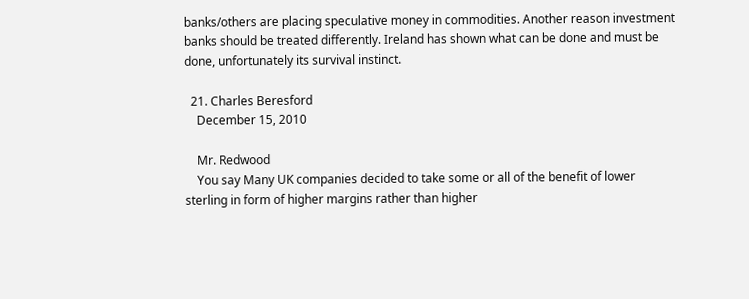banks/others are placing speculative money in commodities. Another reason investment banks should be treated differently. Ireland has shown what can be done and must be done, unfortunately its survival instinct.

  21. Charles Beresford
    December 15, 2010

    Mr. Redwood
    You say Many UK companies decided to take some or all of the benefit of lower sterling in form of higher margins rather than higher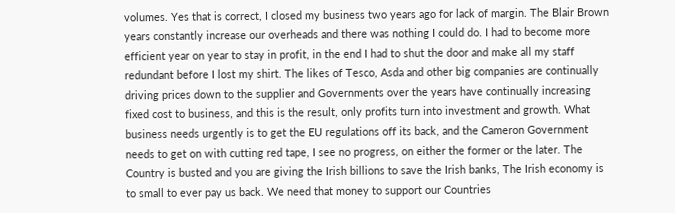volumes. Yes that is correct, I closed my business two years ago for lack of margin. The Blair Brown years constantly increase our overheads and there was nothing I could do. I had to become more efficient year on year to stay in profit, in the end I had to shut the door and make all my staff redundant before I lost my shirt. The likes of Tesco, Asda and other big companies are continually driving prices down to the supplier and Governments over the years have continually increasing fixed cost to business, and this is the result, only profits turn into investment and growth. What business needs urgently is to get the EU regulations off its back, and the Cameron Government needs to get on with cutting red tape, I see no progress, on either the former or the later. The Country is busted and you are giving the Irish billions to save the Irish banks, The Irish economy is to small to ever pay us back. We need that money to support our Countries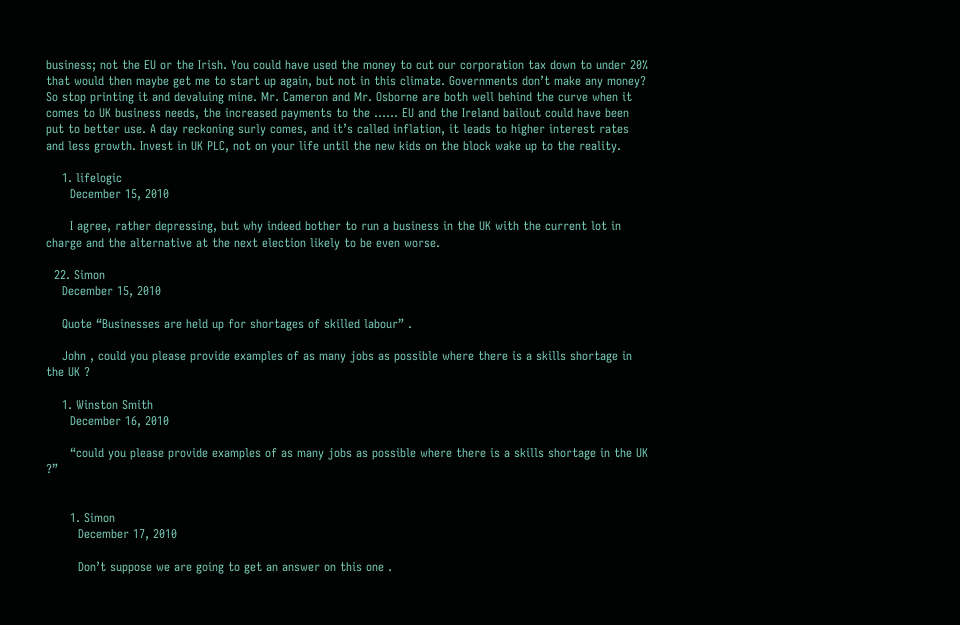business; not the EU or the Irish. You could have used the money to cut our corporation tax down to under 20% that would then maybe get me to start up again, but not in this climate. Governments don’t make any money? So stop printing it and devaluing mine. Mr. Cameron and Mr. Osborne are both well behind the curve when it comes to UK business needs, the increased payments to the …… EU and the Ireland bailout could have been put to better use. A day reckoning surly comes, and it’s called inflation, it leads to higher interest rates and less growth. Invest in UK PLC, not on your life until the new kids on the block wake up to the reality.

    1. lifelogic
      December 15, 2010

      I agree, rather depressing, but why indeed bother to run a business in the UK with the current lot in charge and the alternative at the next election likely to be even worse.

  22. Simon
    December 15, 2010

    Quote “Businesses are held up for shortages of skilled labour” .

    John , could you please provide examples of as many jobs as possible where there is a skills shortage in the UK ?

    1. Winston Smith
      December 16, 2010

      “could you please provide examples of as many jobs as possible where there is a skills shortage in the UK ?”


      1. Simon
        December 17, 2010

        Don’t suppose we are going to get an answer on this one .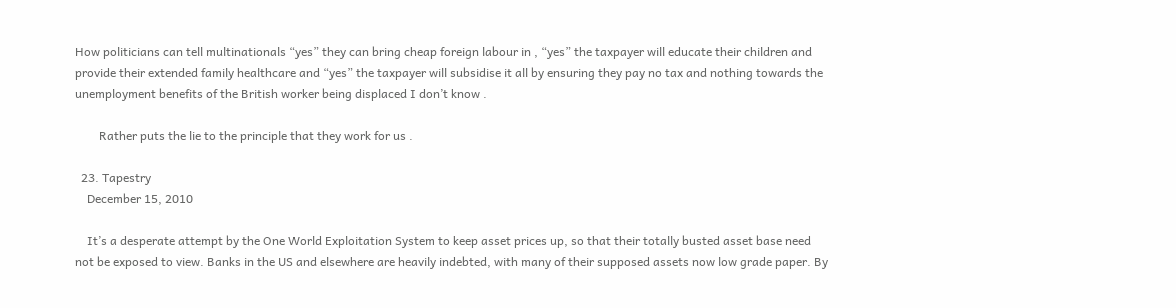How politicians can tell multinationals “yes” they can bring cheap foreign labour in , “yes” the taxpayer will educate their children and provide their extended family healthcare and “yes” the taxpayer will subsidise it all by ensuring they pay no tax and nothing towards the unemployment benefits of the British worker being displaced I don’t know .

        Rather puts the lie to the principle that they work for us .

  23. Tapestry
    December 15, 2010

    It’s a desperate attempt by the One World Exploitation System to keep asset prices up, so that their totally busted asset base need not be exposed to view. Banks in the US and elsewhere are heavily indebted, with many of their supposed assets now low grade paper. By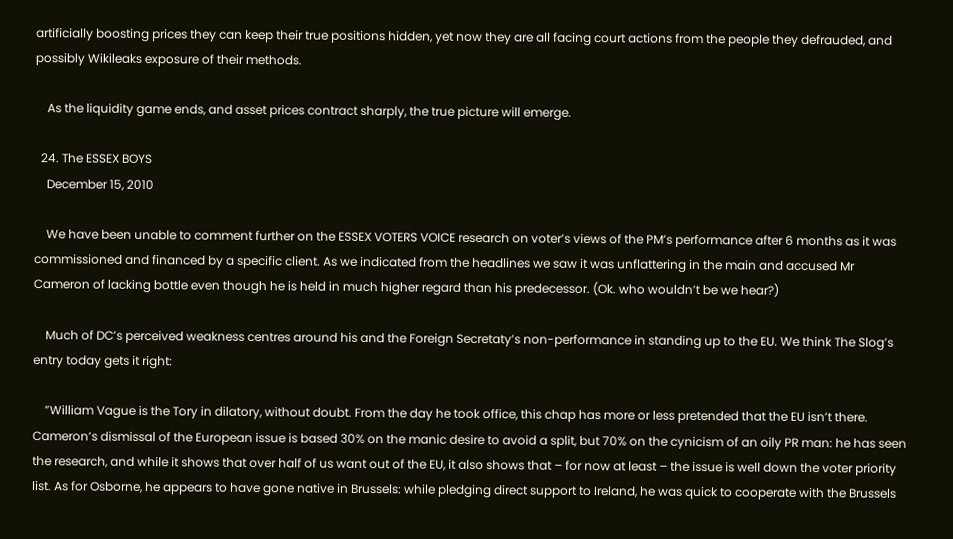artificially boosting prices they can keep their true positions hidden, yet now they are all facing court actions from the people they defrauded, and possibly Wikileaks exposure of their methods.

    As the liquidity game ends, and asset prices contract sharply, the true picture will emerge.

  24. The ESSEX BOYS
    December 15, 2010

    We have been unable to comment further on the ESSEX VOTERS VOICE research on voter’s views of the PM’s performance after 6 months as it was commissioned and financed by a specific client. As we indicated from the headlines we saw it was unflattering in the main and accused Mr Cameron of lacking bottle even though he is held in much higher regard than his predecessor. (Ok. who wouldn’t be we hear?)

    Much of DC’s perceived weakness centres around his and the Foreign Secretaty’s non-performance in standing up to the EU. We think The Slog’s entry today gets it right:

    ”William Vague is the Tory in dilatory, without doubt. From the day he took office, this chap has more or less pretended that the EU isn’t there. Cameron’s dismissal of the European issue is based 30% on the manic desire to avoid a split, but 70% on the cynicism of an oily PR man: he has seen the research, and while it shows that over half of us want out of the EU, it also shows that – for now at least – the issue is well down the voter priority list. As for Osborne, he appears to have gone native in Brussels: while pledging direct support to Ireland, he was quick to cooperate with the Brussels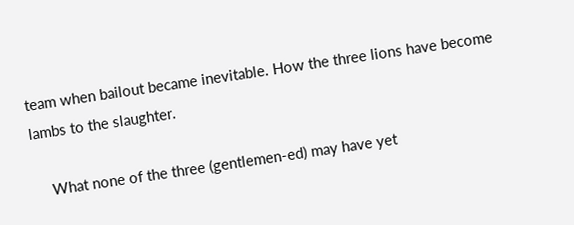team when bailout became inevitable. How the three lions have become lambs to the slaughter.

    What none of the three (gentlemen-ed) may have yet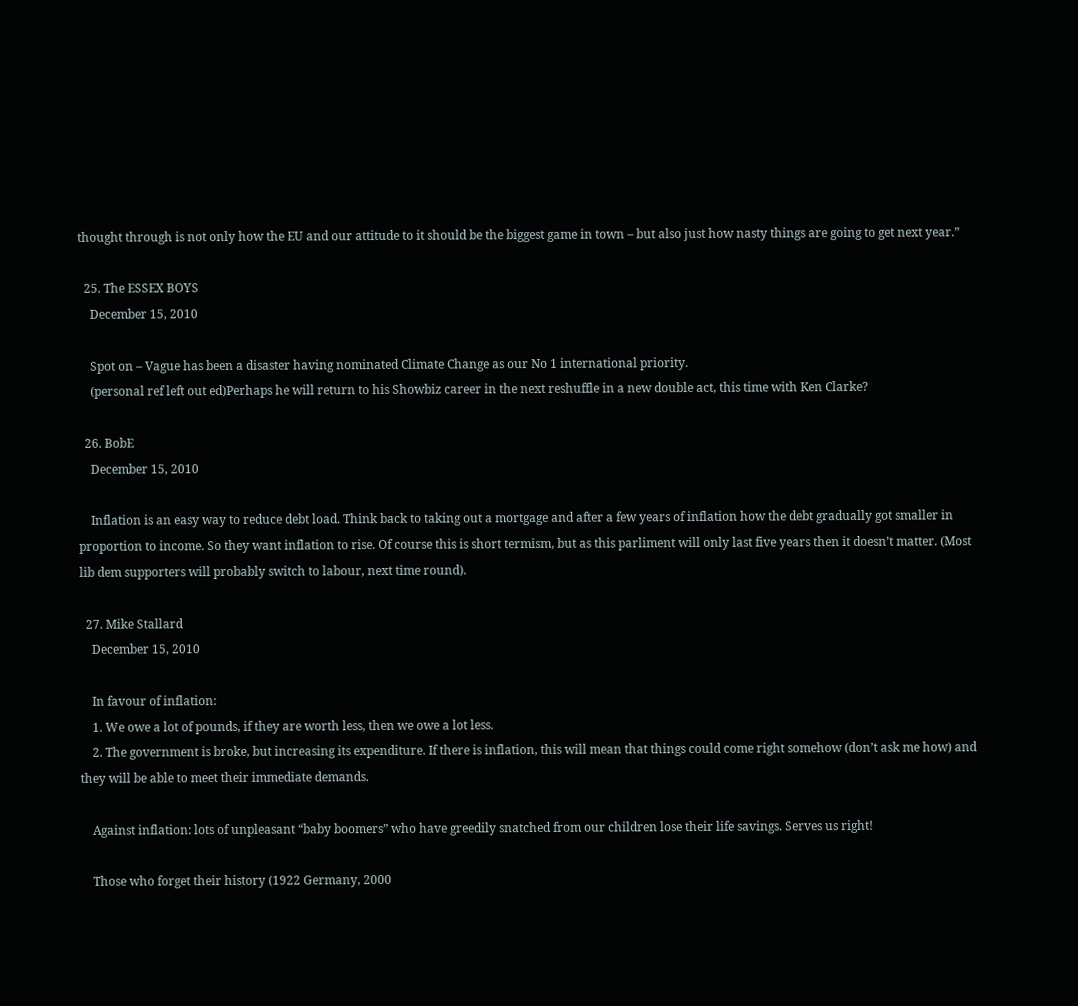thought through is not only how the EU and our attitude to it should be the biggest game in town – but also just how nasty things are going to get next year.”

  25. The ESSEX BOYS
    December 15, 2010

    Spot on – Vague has been a disaster having nominated Climate Change as our No 1 international priority.
    (personal ref left out ed)Perhaps he will return to his Showbiz career in the next reshuffle in a new double act, this time with Ken Clarke?

  26. BobE
    December 15, 2010

    Inflation is an easy way to reduce debt load. Think back to taking out a mortgage and after a few years of inflation how the debt gradually got smaller in proportion to income. So they want inflation to rise. Of course this is short termism, but as this parliment will only last five years then it doesn’t matter. (Most lib dem supporters will probably switch to labour, next time round).

  27. Mike Stallard
    December 15, 2010

    In favour of inflation:
    1. We owe a lot of pounds, if they are worth less, then we owe a lot less.
    2. The government is broke, but increasing its expenditure. If there is inflation, this will mean that things could come right somehow (don’t ask me how) and they will be able to meet their immediate demands.

    Against inflation: lots of unpleasant “baby boomers” who have greedily snatched from our children lose their life savings. Serves us right!

    Those who forget their history (1922 Germany, 2000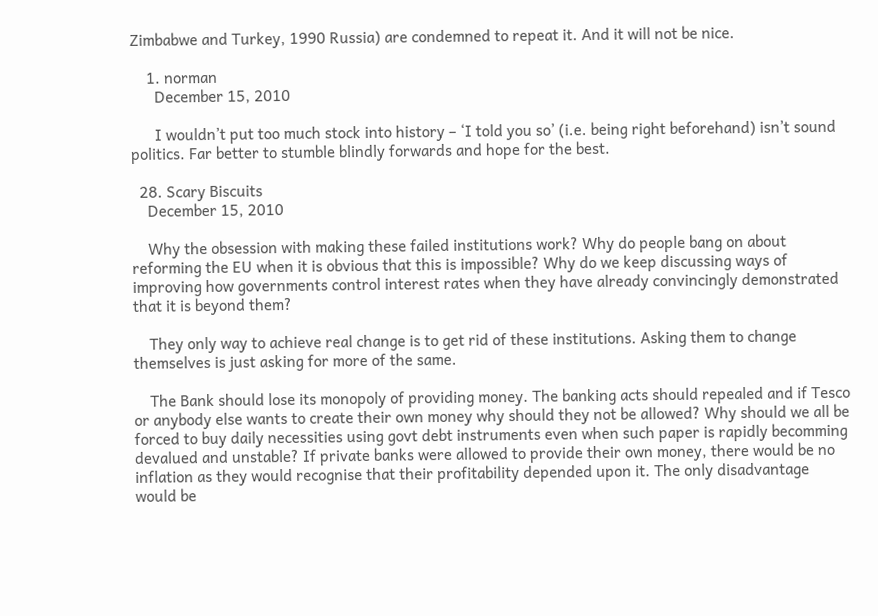Zimbabwe and Turkey, 1990 Russia) are condemned to repeat it. And it will not be nice.

    1. norman
      December 15, 2010

      I wouldn’t put too much stock into history – ‘I told you so’ (i.e. being right beforehand) isn’t sound politics. Far better to stumble blindly forwards and hope for the best.

  28. Scary Biscuits
    December 15, 2010

    Why the obsession with making these failed institutions work? Why do people bang on about reforming the EU when it is obvious that this is impossible? Why do we keep discussing ways of improving how governments control interest rates when they have already convincingly demonstrated that it is beyond them?

    They only way to achieve real change is to get rid of these institutions. Asking them to change themselves is just asking for more of the same.

    The Bank should lose its monopoly of providing money. The banking acts should repealed and if Tesco or anybody else wants to create their own money why should they not be allowed? Why should we all be forced to buy daily necessities using govt debt instruments even when such paper is rapidly becomming devalued and unstable? If private banks were allowed to provide their own money, there would be no inflation as they would recognise that their profitability depended upon it. The only disadvantage would be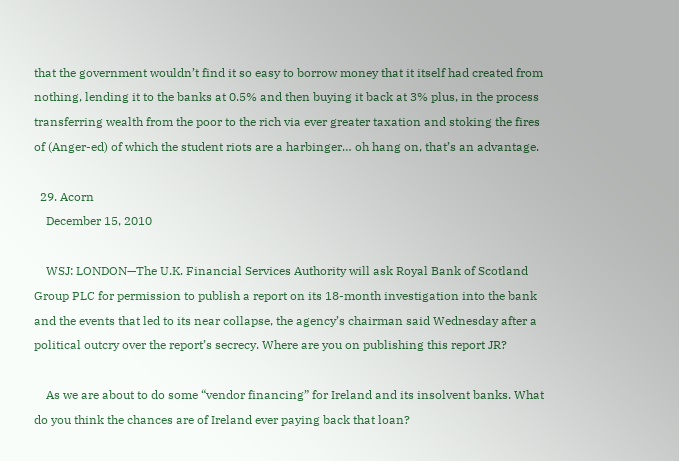that the government wouldn’t find it so easy to borrow money that it itself had created from nothing, lending it to the banks at 0.5% and then buying it back at 3% plus, in the process transferring wealth from the poor to the rich via ever greater taxation and stoking the fires of (Anger-ed) of which the student riots are a harbinger… oh hang on, that’s an advantage.

  29. Acorn
    December 15, 2010

    WSJ: LONDON—The U.K. Financial Services Authority will ask Royal Bank of Scotland Group PLC for permission to publish a report on its 18-month investigation into the bank and the events that led to its near collapse, the agency’s chairman said Wednesday after a political outcry over the report’s secrecy. Where are you on publishing this report JR?

    As we are about to do some “vendor financing” for Ireland and its insolvent banks. What do you think the chances are of Ireland ever paying back that loan?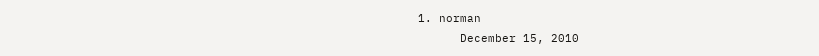1. norman
      December 15, 2010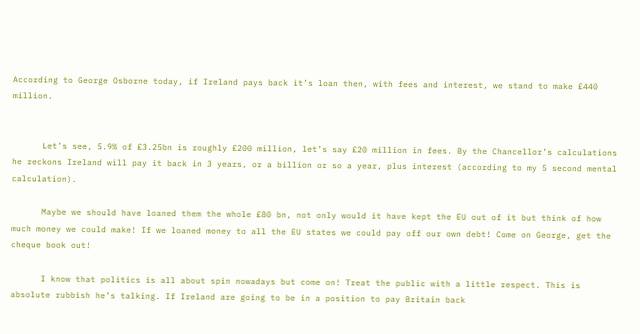According to George Osborne today, if Ireland pays back it’s loan then, with fees and interest, we stand to make £440 million.


      Let’s see, 5.9% of £3.25bn is roughly £200 million, let’s say £20 million in fees. By the Chancellor’s calculations he reckons Ireland will pay it back in 3 years, or a billion or so a year, plus interest (according to my 5 second mental calculation).

      Maybe we should have loaned them the whole £80 bn, not only would it have kept the EU out of it but think of how much money we could make! If we loaned money to all the EU states we could pay off our own debt! Come on George, get the cheque book out!

      I know that politics is all about spin nowadays but come on! Treat the public with a little respect. This is absolute rubbish he’s talking. If Ireland are going to be in a position to pay Britain back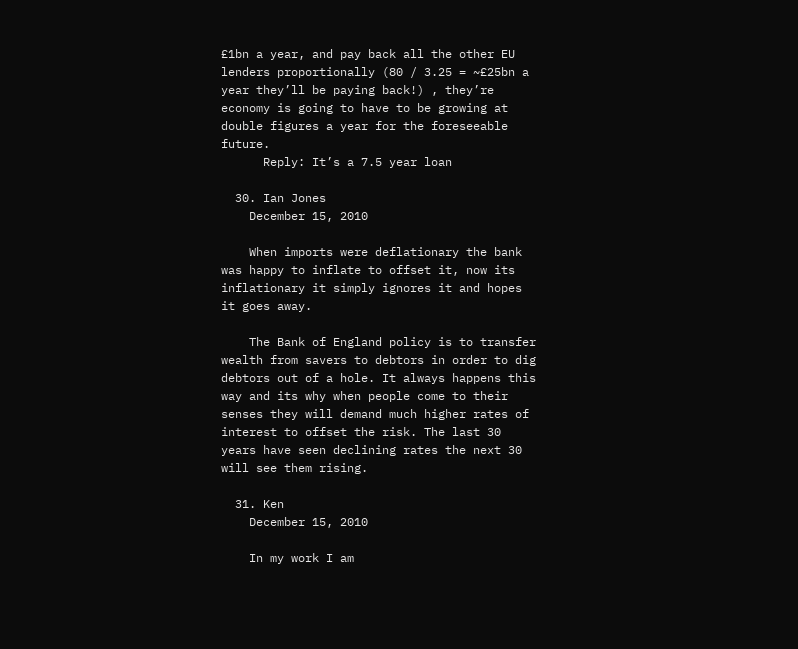£1bn a year, and pay back all the other EU lenders proportionally (80 / 3.25 = ~£25bn a year they’ll be paying back!) , they’re economy is going to have to be growing at double figures a year for the foreseeable future.
      Reply: It’s a 7.5 year loan

  30. Ian Jones
    December 15, 2010

    When imports were deflationary the bank was happy to inflate to offset it, now its inflationary it simply ignores it and hopes it goes away.

    The Bank of England policy is to transfer wealth from savers to debtors in order to dig debtors out of a hole. It always happens this way and its why when people come to their senses they will demand much higher rates of interest to offset the risk. The last 30 years have seen declining rates the next 30 will see them rising.

  31. Ken
    December 15, 2010

    In my work I am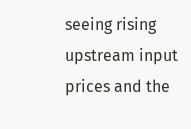seeing rising upstream input prices and the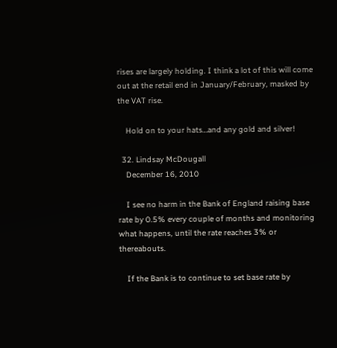rises are largely holding. I think a lot of this will come out at the retail end in January/February, masked by the VAT rise.

    Hold on to your hats…and any gold and silver!

  32. Lindsay McDougall
    December 16, 2010

    I see no harm in the Bank of England raising base rate by 0.5% every couple of months and monitoring what happens, until the rate reaches 3% or thereabouts.

    If the Bank is to continue to set base rate by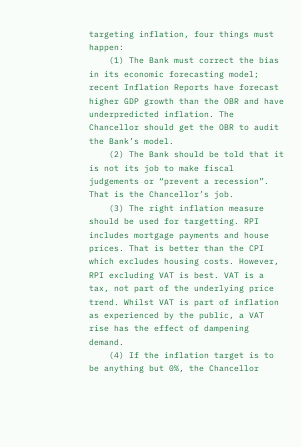targeting inflation, four things must happen:
    (1) The Bank must correct the bias in its economic forecasting model; recent Inflation Reports have forecast higher GDP growth than the OBR and have underpredicted inflation. The Chancellor should get the OBR to audit the Bank’s model.
    (2) The Bank should be told that it is not its job to make fiscal judgements or “prevent a recession”. That is the Chancellor’s job.
    (3) The right inflation measure should be used for targetting. RPI includes mortgage payments and house prices. That is better than the CPI which excludes housing costs. However, RPI excluding VAT is best. VAT is a tax, not part of the underlying price trend. Whilst VAT is part of inflation as experienced by the public, a VAT rise has the effect of dampening demand.
    (4) If the inflation target is to be anything but 0%, the Chancellor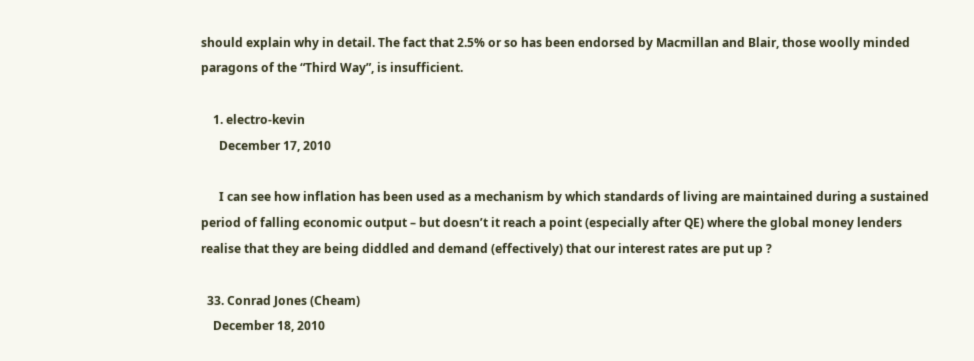should explain why in detail. The fact that 2.5% or so has been endorsed by Macmillan and Blair, those woolly minded paragons of the “Third Way”, is insufficient.

    1. electro-kevin
      December 17, 2010

      I can see how inflation has been used as a mechanism by which standards of living are maintained during a sustained period of falling economic output – but doesn’t it reach a point (especially after QE) where the global money lenders realise that they are being diddled and demand (effectively) that our interest rates are put up ?

  33. Conrad Jones (Cheam)
    December 18, 2010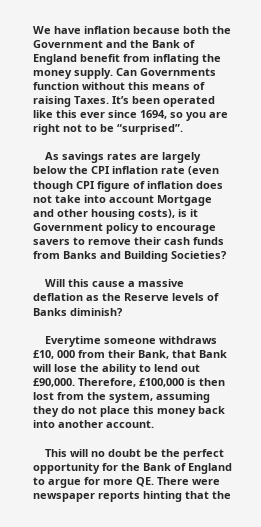We have inflation because both the Government and the Bank of England benefit from inflating the money supply. Can Governments function without this means of raising Taxes. It’s been operated like this ever since 1694, so you are right not to be “surprised”.

    As savings rates are largely below the CPI inflation rate (even though CPI figure of inflation does not take into account Mortgage and other housing costs), is it Government policy to encourage savers to remove their cash funds from Banks and Building Societies?

    Will this cause a massive deflation as the Reserve levels of Banks diminish?

    Everytime someone withdraws £10, 000 from their Bank, that Bank will lose the ability to lend out £90,000. Therefore, £100,000 is then lost from the system, assuming they do not place this money back into another account.

    This will no doubt be the perfect opportunity for the Bank of England to argue for more QE. There were newspaper reports hinting that the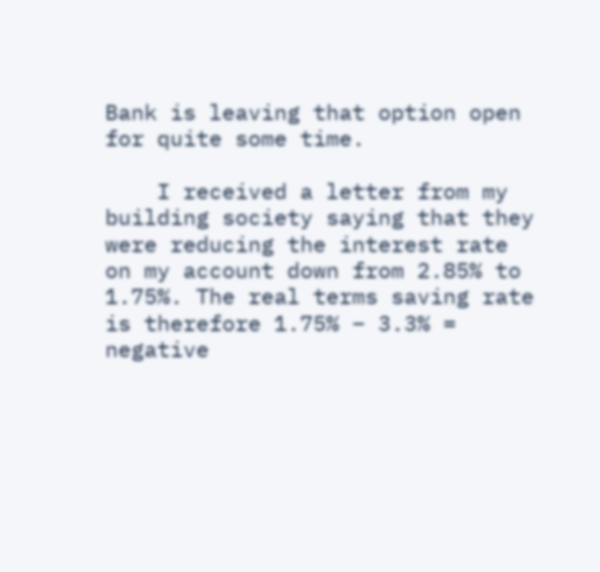Bank is leaving that option open for quite some time.

    I received a letter from my building society saying that they were reducing the interest rate on my account down from 2.85% to 1.75%. The real terms saving rate is therefore 1.75% – 3.3% = negative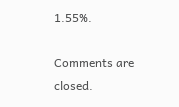1.55%.

Comments are closed.